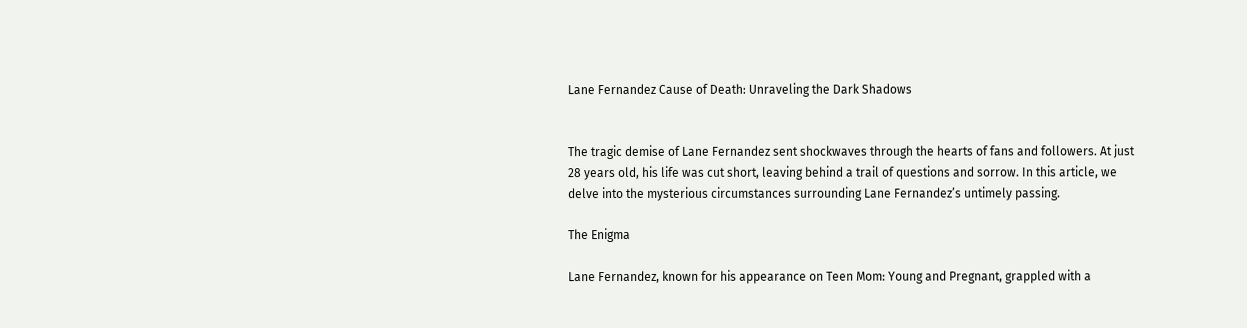Lane Fernandez Cause of Death: Unraveling the Dark Shadows


The tragic demise of Lane Fernandez sent shockwaves through the hearts of fans and followers. At just 28 years old, his life was cut short, leaving behind a trail of questions and sorrow. In this article, we delve into the mysterious circumstances surrounding Lane Fernandez’s untimely passing.

The Enigma

Lane Fernandez, known for his appearance on Teen Mom: Young and Pregnant, grappled with a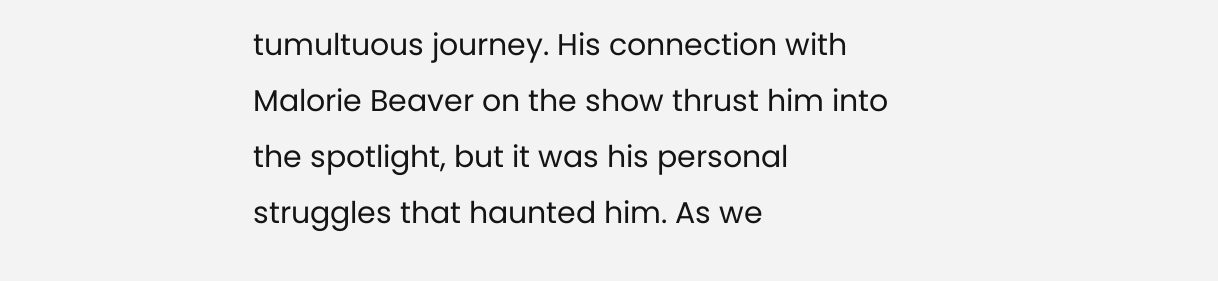tumultuous journey. His connection with Malorie Beaver on the show thrust him into the spotlight, but it was his personal struggles that haunted him. As we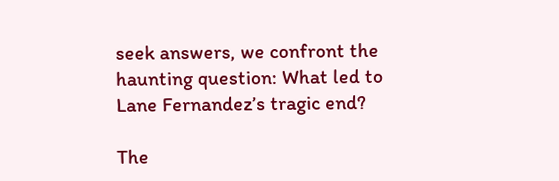seek answers, we confront the haunting question: What led to Lane Fernandez’s tragic end?

The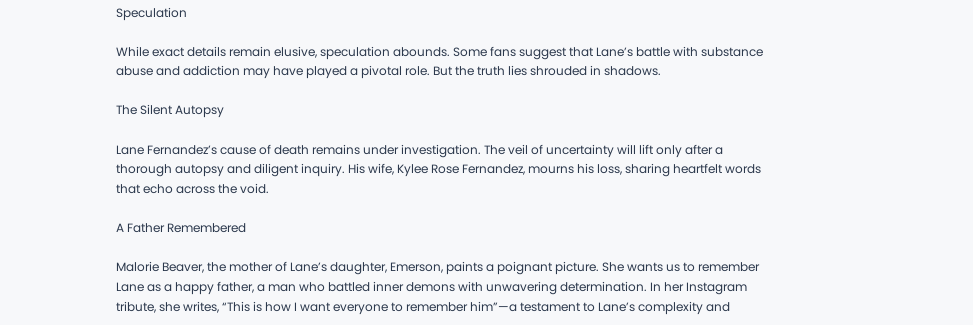Speculation

While exact details remain elusive, speculation abounds. Some fans suggest that Lane’s battle with substance abuse and addiction may have played a pivotal role. But the truth lies shrouded in shadows.

The Silent Autopsy

Lane Fernandez’s cause of death remains under investigation. The veil of uncertainty will lift only after a thorough autopsy and diligent inquiry. His wife, Kylee Rose Fernandez, mourns his loss, sharing heartfelt words that echo across the void.

A Father Remembered

Malorie Beaver, the mother of Lane’s daughter, Emerson, paints a poignant picture. She wants us to remember Lane as a happy father, a man who battled inner demons with unwavering determination. In her Instagram tribute, she writes, “This is how I want everyone to remember him”—a testament to Lane’s complexity and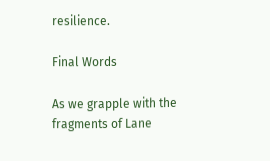resilience.

Final Words

As we grapple with the fragments of Lane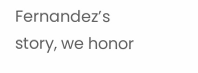Fernandez’s story, we honor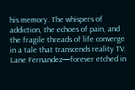his memory. The whispers of addiction, the echoes of pain, and the fragile threads of life converge in a tale that transcends reality TV. Lane Fernandez—forever etched in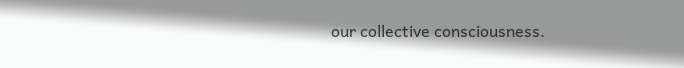our collective consciousness.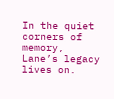In the quiet corners of memory, Lane’s legacy lives on.